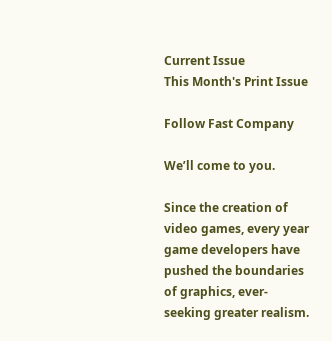Current Issue
This Month's Print Issue

Follow Fast Company

We’ll come to you.

Since the creation of video games, every year game developers have pushed the boundaries of graphics, ever-seeking greater realism.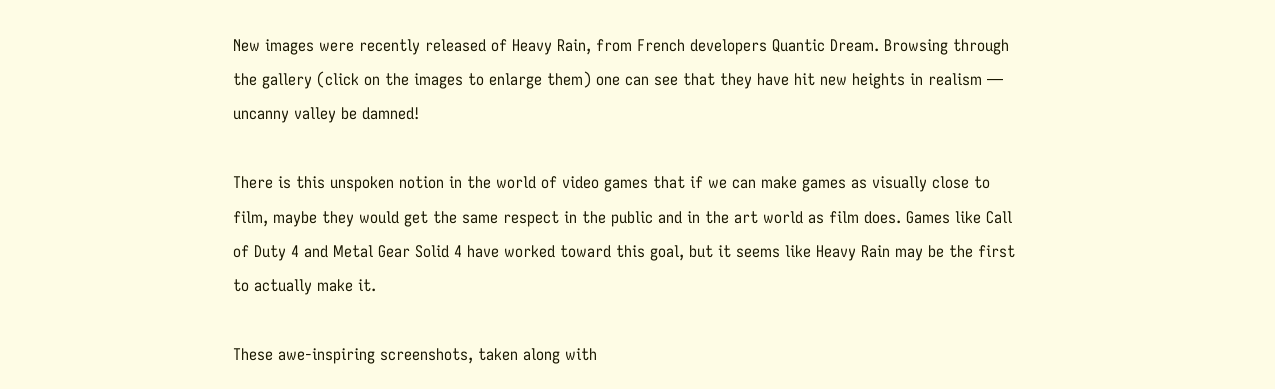New images were recently released of Heavy Rain, from French developers Quantic Dream. Browsing through the gallery (click on the images to enlarge them) one can see that they have hit new heights in realism — uncanny valley be damned!

There is this unspoken notion in the world of video games that if we can make games as visually close to film, maybe they would get the same respect in the public and in the art world as film does. Games like Call of Duty 4 and Metal Gear Solid 4 have worked toward this goal, but it seems like Heavy Rain may be the first to actually make it.

These awe-inspiring screenshots, taken along with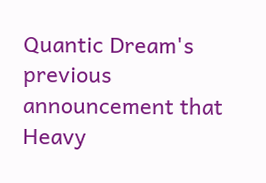Quantic Dream's previous announcement that Heavy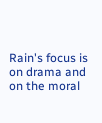Rain's focus is on drama and on the moral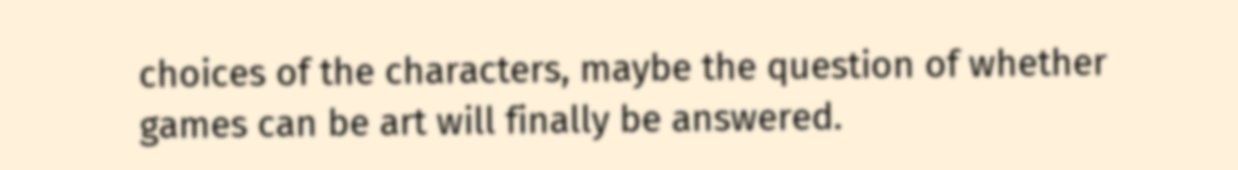choices of the characters, maybe the question of whether games can be art will finally be answered.